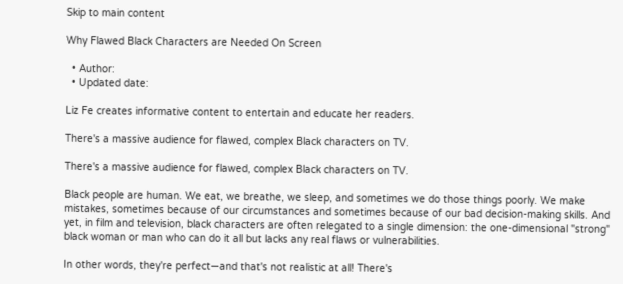Skip to main content

Why Flawed Black Characters are Needed On Screen

  • Author:
  • Updated date:

Liz Fe creates informative content to entertain and educate her readers.

There's a massive audience for flawed, complex Black characters on TV.

There's a massive audience for flawed, complex Black characters on TV.

Black people are human. We eat, we breathe, we sleep, and sometimes we do those things poorly. We make mistakes, sometimes because of our circumstances and sometimes because of our bad decision-making skills. And yet, in film and television, black characters are often relegated to a single dimension: the one-dimensional "strong" black woman or man who can do it all but lacks any real flaws or vulnerabilities.

In other words, they're perfect—and that's not realistic at all! There's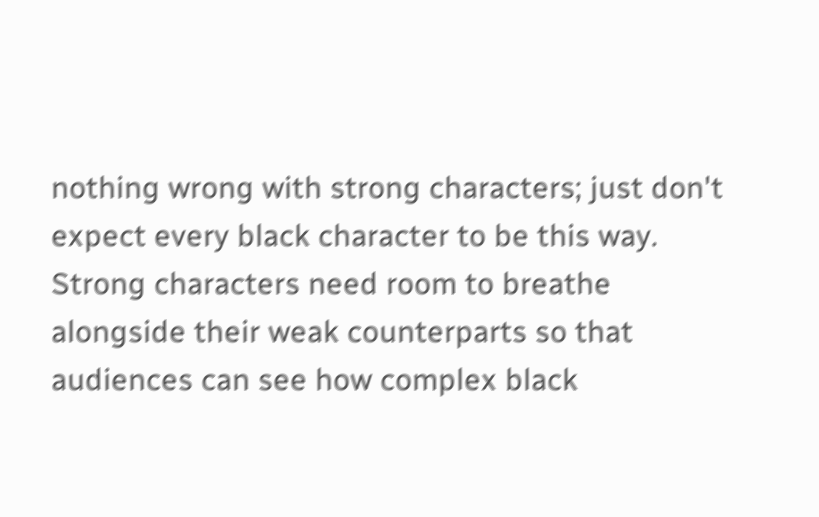nothing wrong with strong characters; just don't expect every black character to be this way. Strong characters need room to breathe alongside their weak counterparts so that audiences can see how complex black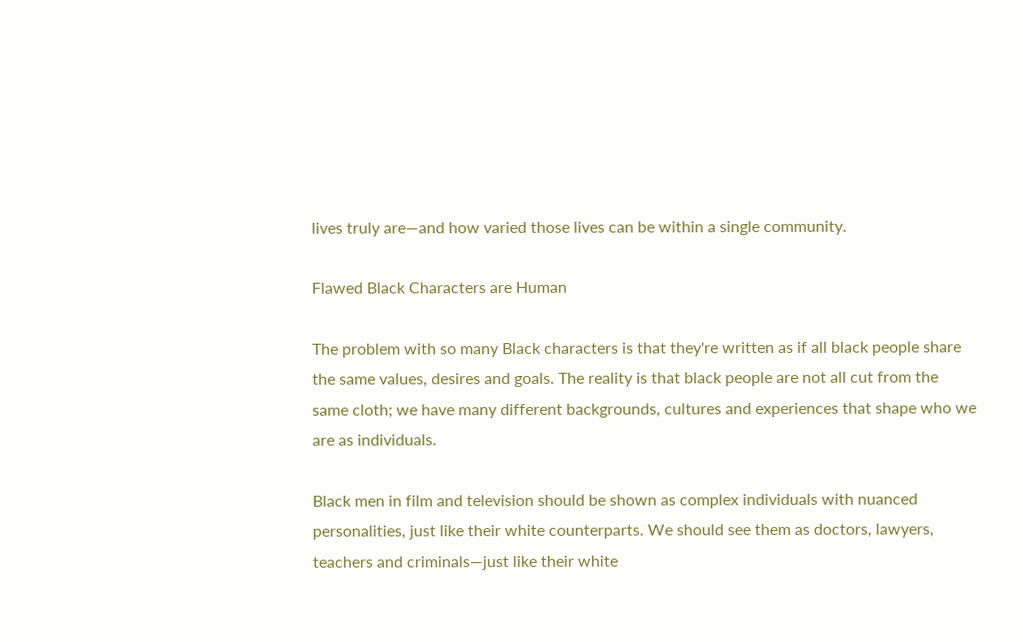lives truly are—and how varied those lives can be within a single community.

Flawed Black Characters are Human

The problem with so many Black characters is that they're written as if all black people share the same values, desires and goals. The reality is that black people are not all cut from the same cloth; we have many different backgrounds, cultures and experiences that shape who we are as individuals.

Black men in film and television should be shown as complex individuals with nuanced personalities, just like their white counterparts. We should see them as doctors, lawyers, teachers and criminals—just like their white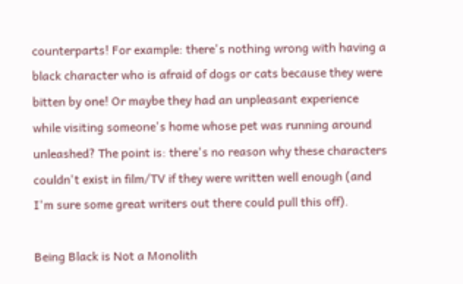counterparts! For example: there's nothing wrong with having a black character who is afraid of dogs or cats because they were bitten by one! Or maybe they had an unpleasant experience while visiting someone's home whose pet was running around unleashed? The point is: there's no reason why these characters couldn't exist in film/TV if they were written well enough (and I'm sure some great writers out there could pull this off).

Being Black is Not a Monolith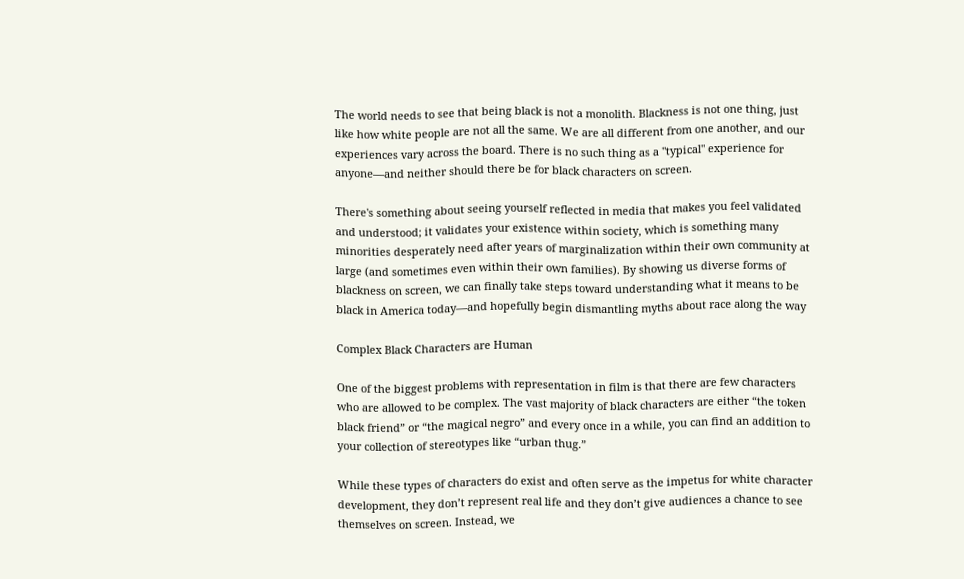The world needs to see that being black is not a monolith. Blackness is not one thing, just like how white people are not all the same. We are all different from one another, and our experiences vary across the board. There is no such thing as a "typical" experience for anyone—and neither should there be for black characters on screen.

There's something about seeing yourself reflected in media that makes you feel validated and understood; it validates your existence within society, which is something many minorities desperately need after years of marginalization within their own community at large (and sometimes even within their own families). By showing us diverse forms of blackness on screen, we can finally take steps toward understanding what it means to be black in America today—and hopefully begin dismantling myths about race along the way

Complex Black Characters are Human

One of the biggest problems with representation in film is that there are few characters who are allowed to be complex. The vast majority of black characters are either “the token black friend” or “the magical negro” and every once in a while, you can find an addition to your collection of stereotypes like “urban thug.”

While these types of characters do exist and often serve as the impetus for white character development, they don’t represent real life and they don’t give audiences a chance to see themselves on screen. Instead, we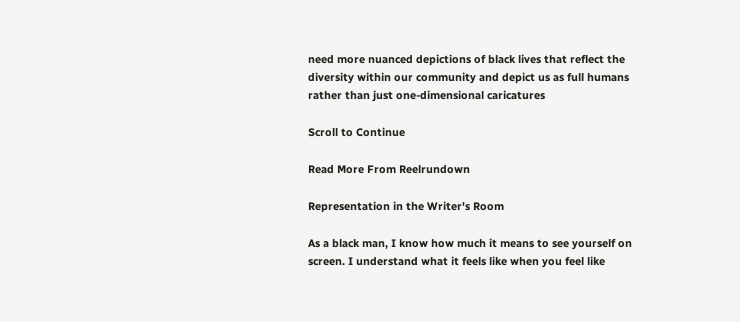need more nuanced depictions of black lives that reflect the diversity within our community and depict us as full humans rather than just one-dimensional caricatures

Scroll to Continue

Read More From Reelrundown

Representation in the Writer's Room

As a black man, I know how much it means to see yourself on screen. I understand what it feels like when you feel like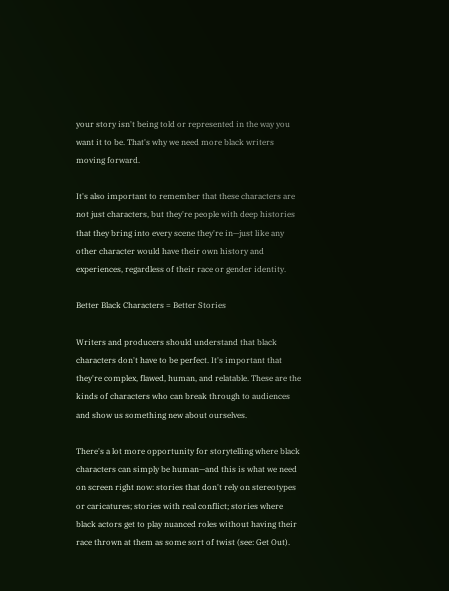your story isn't being told or represented in the way you want it to be. That's why we need more black writers moving forward.

It's also important to remember that these characters are not just characters, but they're people with deep histories that they bring into every scene they're in—just like any other character would have their own history and experiences, regardless of their race or gender identity.

Better Black Characters = Better Stories

Writers and producers should understand that black characters don't have to be perfect. It's important that they're complex, flawed, human, and relatable. These are the kinds of characters who can break through to audiences and show us something new about ourselves.

There's a lot more opportunity for storytelling where black characters can simply be human—and this is what we need on screen right now: stories that don't rely on stereotypes or caricatures; stories with real conflict; stories where black actors get to play nuanced roles without having their race thrown at them as some sort of twist (see: Get Out).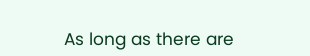As long as there are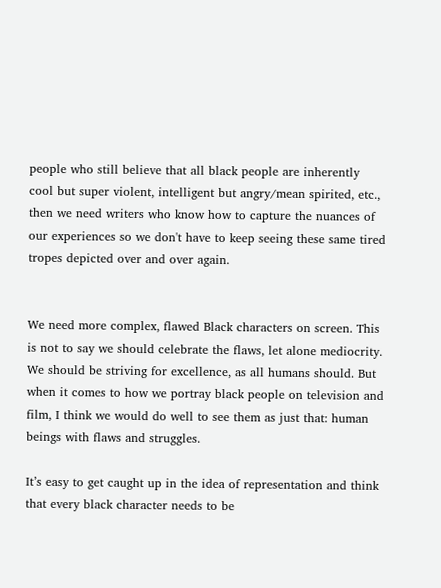people who still believe that all black people are inherently cool but super violent, intelligent but angry/mean spirited, etc., then we need writers who know how to capture the nuances of our experiences so we don't have to keep seeing these same tired tropes depicted over and over again.


We need more complex, flawed Black characters on screen. This is not to say we should celebrate the flaws, let alone mediocrity. We should be striving for excellence, as all humans should. But when it comes to how we portray black people on television and film, I think we would do well to see them as just that: human beings with flaws and struggles.

It’s easy to get caught up in the idea of representation and think that every black character needs to be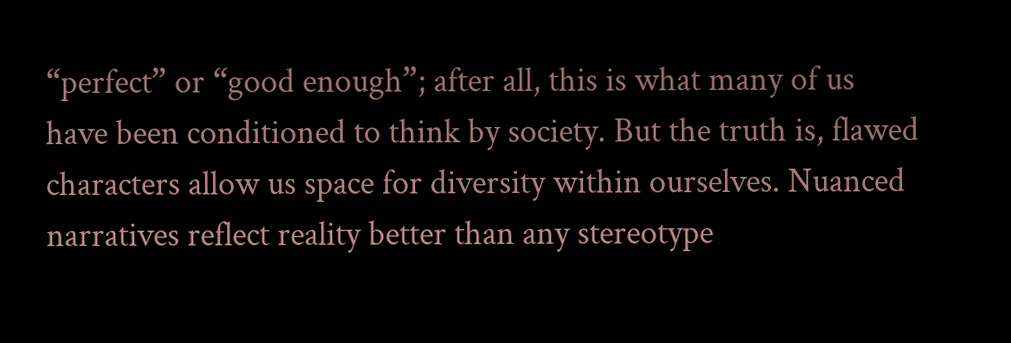“perfect” or “good enough”; after all, this is what many of us have been conditioned to think by society. But the truth is, flawed characters allow us space for diversity within ourselves. Nuanced narratives reflect reality better than any stereotype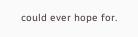could ever hope for.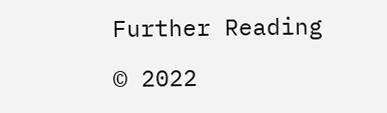Further Reading

© 2022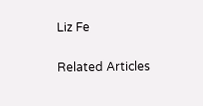Liz Fe

Related Articles